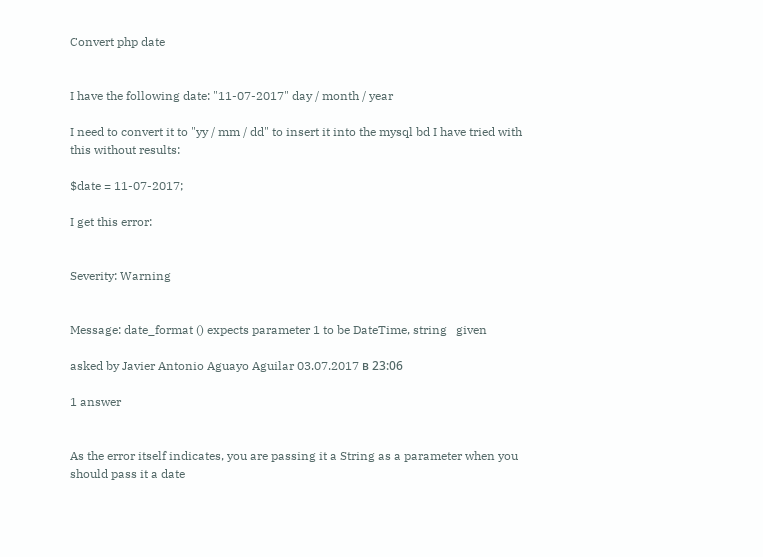Convert php date


I have the following date: "11-07-2017" day / month / year

I need to convert it to "yy / mm / dd" to insert it into the mysql bd I have tried with this without results:

$date = 11-07-2017;

I get this error:


Severity: Warning


Message: date_format () expects parameter 1 to be DateTime, string   given

asked by Javier Antonio Aguayo Aguilar 03.07.2017 в 23:06

1 answer


As the error itself indicates, you are passing it a String as a parameter when you should pass it a date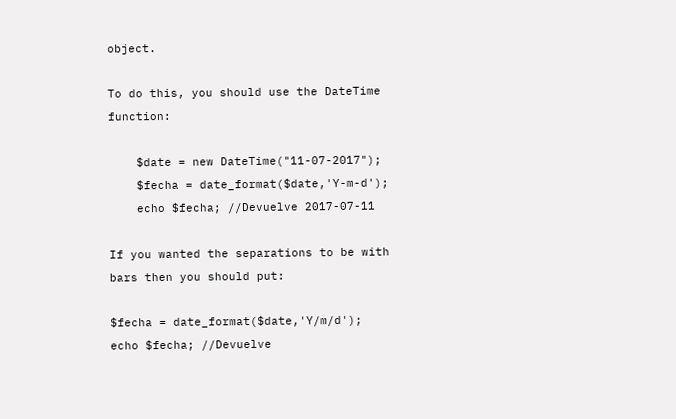object.

To do this, you should use the DateTime function:

    $date = new DateTime("11-07-2017");
    $fecha = date_format($date,'Y-m-d');
    echo $fecha; //Devuelve 2017-07-11

If you wanted the separations to be with bars then you should put:

$fecha = date_format($date,'Y/m/d');
echo $fecha; //Devuelve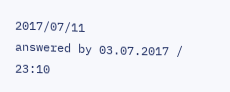2017/07/11
answered by 03.07.2017 / 23:10